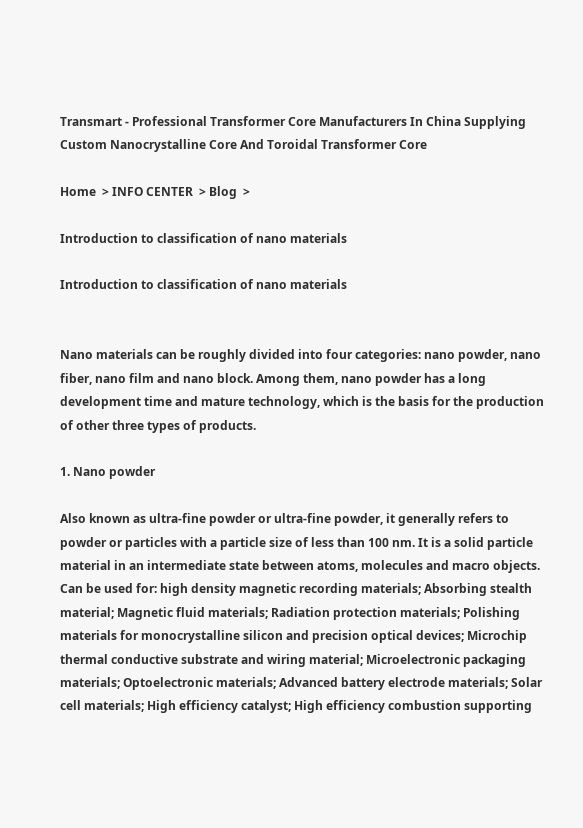Transmart - Professional Transformer Core Manufacturers In China Supplying Custom Nanocrystalline Core And Toroidal Transformer Core

Home  > INFO CENTER  > Blog  >

Introduction to classification of nano materials

Introduction to classification of nano materials


Nano materials can be roughly divided into four categories: nano powder, nano fiber, nano film and nano block. Among them, nano powder has a long development time and mature technology, which is the basis for the production of other three types of products.

1. Nano powder

Also known as ultra-fine powder or ultra-fine powder, it generally refers to powder or particles with a particle size of less than 100 nm. It is a solid particle material in an intermediate state between atoms, molecules and macro objects. Can be used for: high density magnetic recording materials; Absorbing stealth material; Magnetic fluid materials; Radiation protection materials; Polishing materials for monocrystalline silicon and precision optical devices; Microchip thermal conductive substrate and wiring material; Microelectronic packaging materials; Optoelectronic materials; Advanced battery electrode materials; Solar cell materials; High efficiency catalyst; High efficiency combustion supporting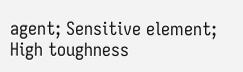agent; Sensitive element; High toughness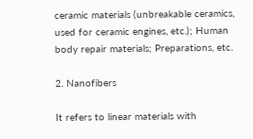ceramic materials (unbreakable ceramics, used for ceramic engines, etc.); Human body repair materials; Preparations, etc.

2. Nanofibers

It refers to linear materials with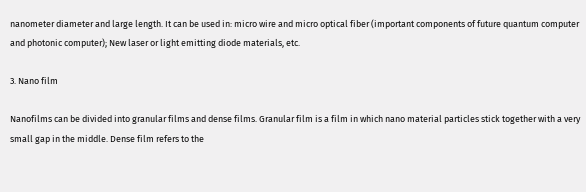nanometer diameter and large length. It can be used in: micro wire and micro optical fiber (important components of future quantum computer and photonic computer); New laser or light emitting diode materials, etc.

3. Nano film

Nanofilms can be divided into granular films and dense films. Granular film is a film in which nano material particles stick together with a very small gap in the middle. Dense film refers to the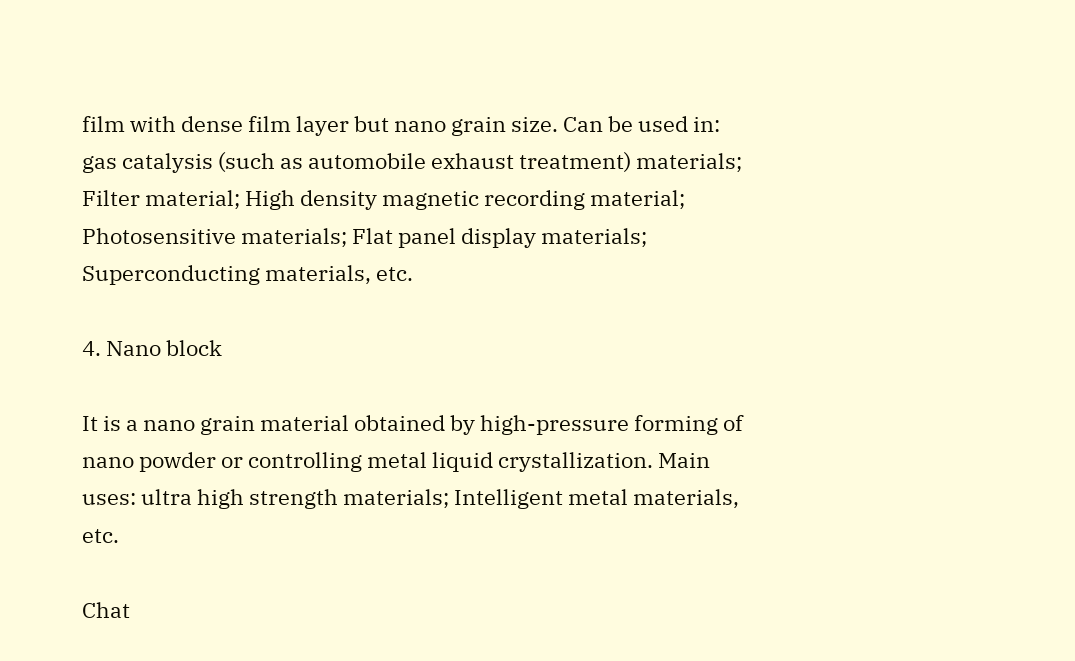film with dense film layer but nano grain size. Can be used in: gas catalysis (such as automobile exhaust treatment) materials; Filter material; High density magnetic recording material; Photosensitive materials; Flat panel display materials; Superconducting materials, etc.

4. Nano block

It is a nano grain material obtained by high-pressure forming of nano powder or controlling metal liquid crystallization. Main uses: ultra high strength materials; Intelligent metal materials, etc.

Chat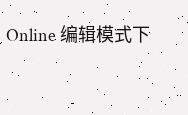Online 编辑模式下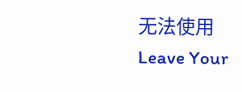无法使用
Leave Your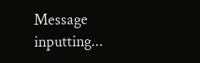Message inputting...